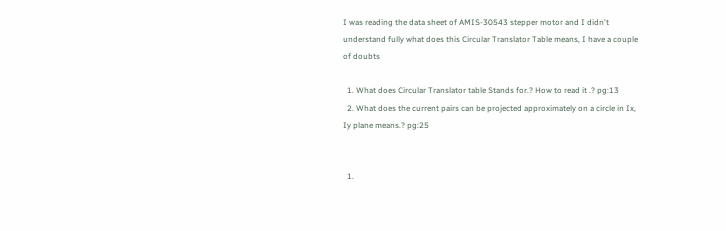I was reading the data sheet of AMIS-30543 stepper motor and I didn't understand fully what does this Circular Translator Table means, I have a couple of doubts

  1. What does Circular Translator table Stands for.? How to read it .? pg:13
  2. What does the current pairs can be projected approximately on a circle in Ix, Iy plane means.? pg:25


  1.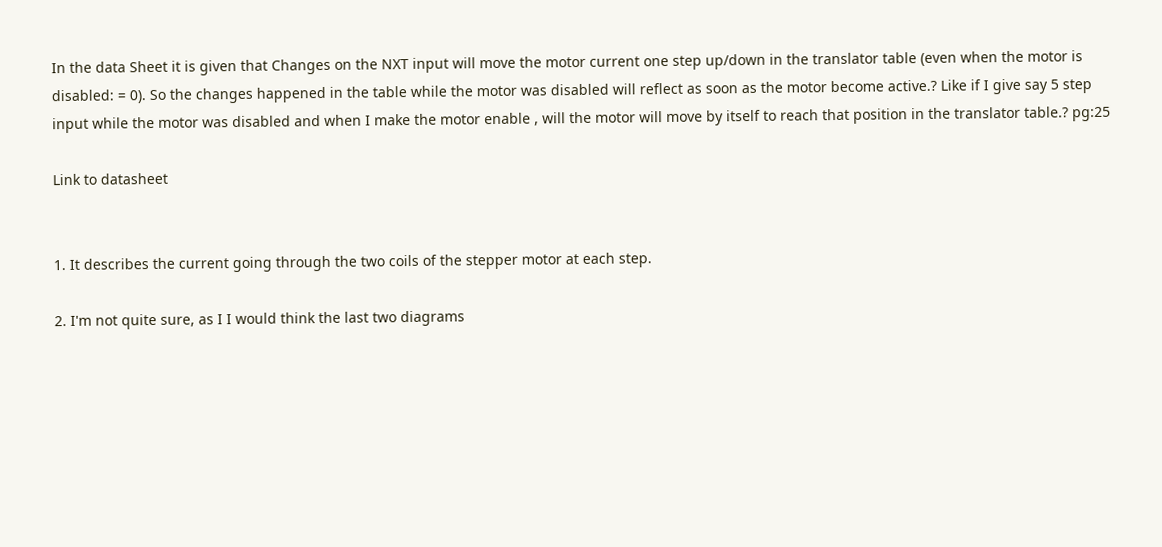In the data Sheet it is given that Changes on the NXT input will move the motor current one step up/down in the translator table (even when the motor is disabled: = 0). So the changes happened in the table while the motor was disabled will reflect as soon as the motor become active.? Like if I give say 5 step input while the motor was disabled and when I make the motor enable , will the motor will move by itself to reach that position in the translator table.? pg:25

Link to datasheet


1. It describes the current going through the two coils of the stepper motor at each step.

2. I'm not quite sure, as I I would think the last two diagrams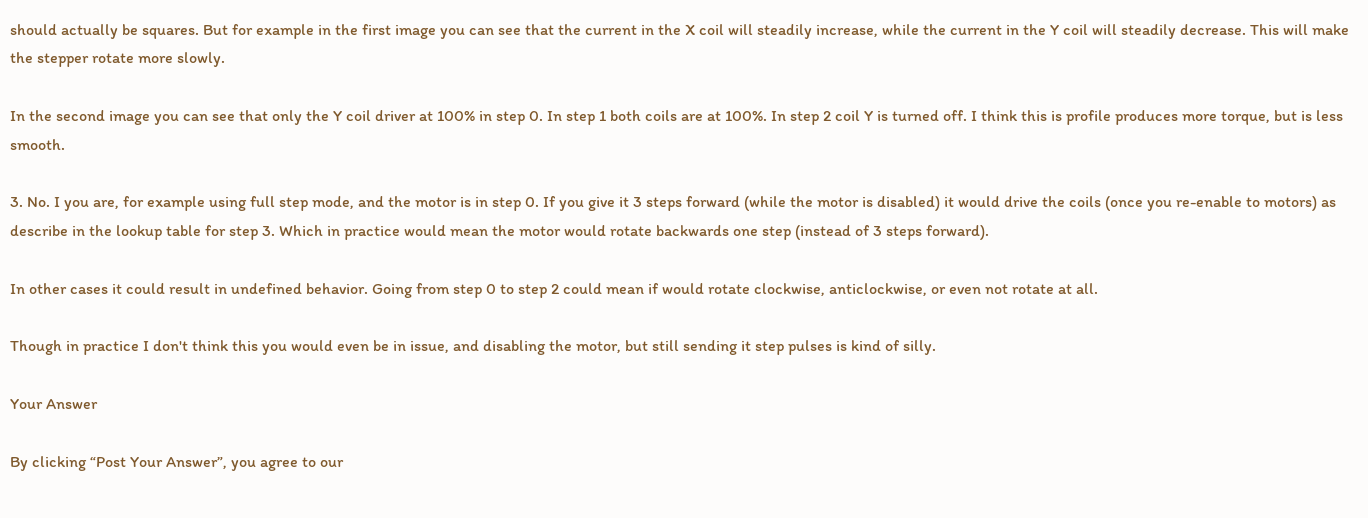should actually be squares. But for example in the first image you can see that the current in the X coil will steadily increase, while the current in the Y coil will steadily decrease. This will make the stepper rotate more slowly.

In the second image you can see that only the Y coil driver at 100% in step 0. In step 1 both coils are at 100%. In step 2 coil Y is turned off. I think this is profile produces more torque, but is less smooth.

3. No. I you are, for example using full step mode, and the motor is in step 0. If you give it 3 steps forward (while the motor is disabled) it would drive the coils (once you re-enable to motors) as describe in the lookup table for step 3. Which in practice would mean the motor would rotate backwards one step (instead of 3 steps forward).

In other cases it could result in undefined behavior. Going from step 0 to step 2 could mean if would rotate clockwise, anticlockwise, or even not rotate at all.

Though in practice I don't think this you would even be in issue, and disabling the motor, but still sending it step pulses is kind of silly.

Your Answer

By clicking “Post Your Answer”, you agree to our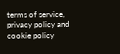terms of service, privacy policy and cookie policy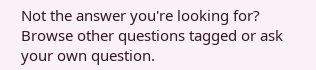Not the answer you're looking for? Browse other questions tagged or ask your own question.